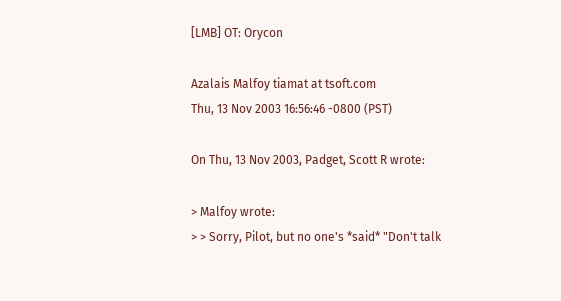[LMB] OT: Orycon

Azalais Malfoy tiamat at tsoft.com
Thu, 13 Nov 2003 16:56:46 -0800 (PST)

On Thu, 13 Nov 2003, Padget, Scott R wrote:

> Malfoy wrote:
> > Sorry, Pilot, but no one's *said* "Don't talk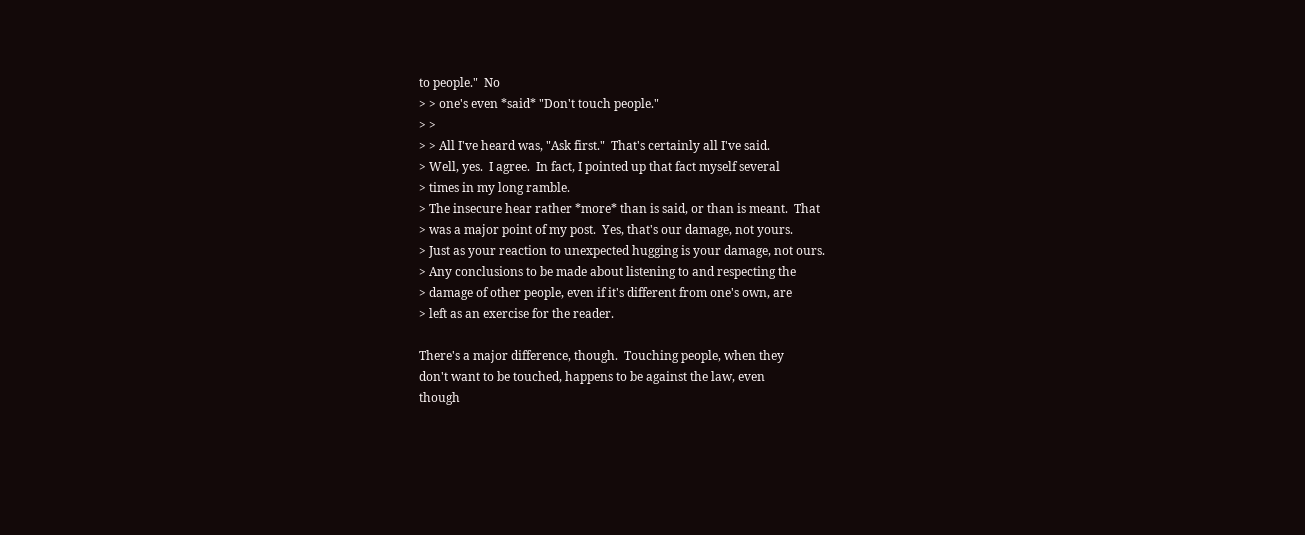to people."  No
> > one's even *said* "Don't touch people."
> >
> > All I've heard was, "Ask first."  That's certainly all I've said.
> Well, yes.  I agree.  In fact, I pointed up that fact myself several
> times in my long ramble.
> The insecure hear rather *more* than is said, or than is meant.  That
> was a major point of my post.  Yes, that's our damage, not yours.
> Just as your reaction to unexpected hugging is your damage, not ours.
> Any conclusions to be made about listening to and respecting the
> damage of other people, even if it's different from one's own, are
> left as an exercise for the reader.

There's a major difference, though.  Touching people, when they
don't want to be touched, happens to be against the law, even
though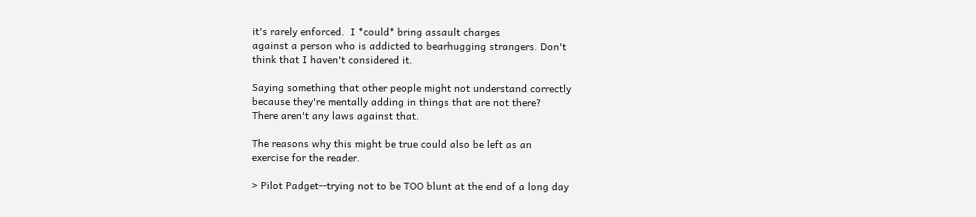it's rarely enforced.  I *could* bring assault charges
against a person who is addicted to bearhugging strangers. Don't
think that I haven't considered it.

Saying something that other people might not understand correctly
because they're mentally adding in things that are not there?
There aren't any laws against that.

The reasons why this might be true could also be left as an
exercise for the reader.

> Pilot Padget--trying not to be TOO blunt at the end of a long day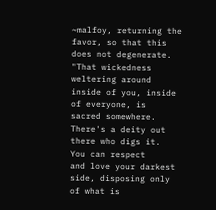~malfoy, returning the favor, so that this does not degenerate.
"That wickedness weltering around inside of you, inside of everyone, is
sacred somewhere.  There's a deity out there who digs it.  You can respect
and love your darkest side, disposing only of what is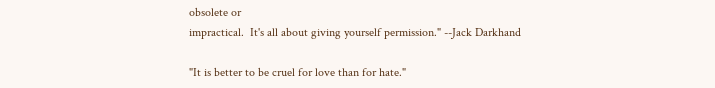obsolete or
impractical.  It's all about giving yourself permission." --Jack Darkhand

"It is better to be cruel for love than for hate."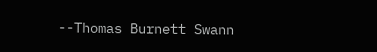--Thomas Burnett Swann